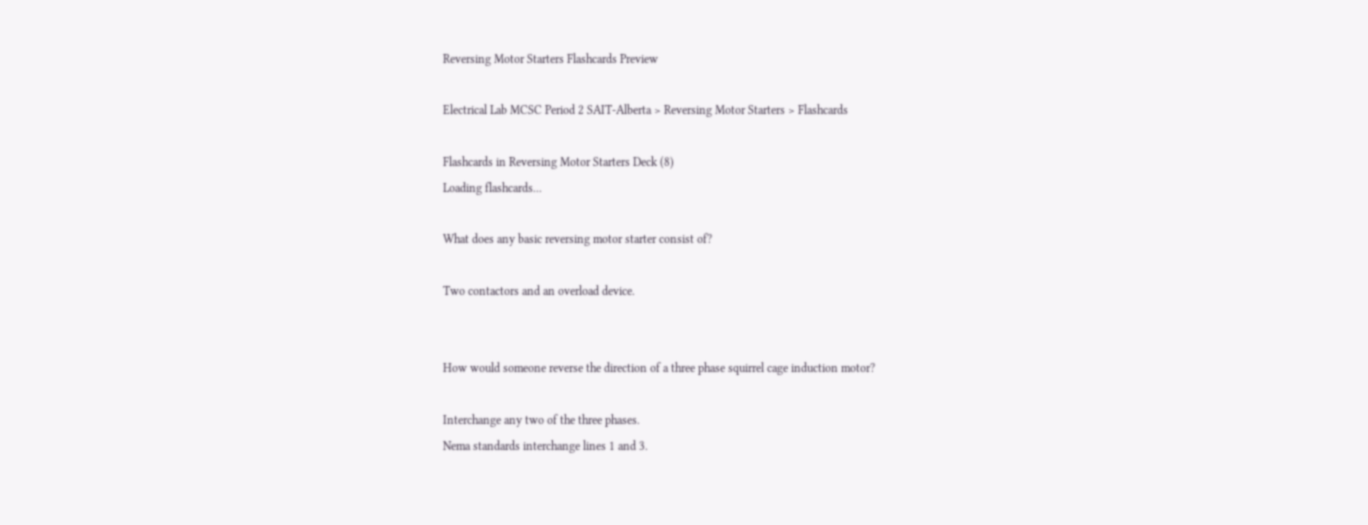Reversing Motor Starters Flashcards Preview

Electrical Lab MCSC Period 2 SAIT-Alberta > Reversing Motor Starters > Flashcards

Flashcards in Reversing Motor Starters Deck (8)
Loading flashcards...

What does any basic reversing motor starter consist of?

Two contactors and an overload device.


How would someone reverse the direction of a three phase squirrel cage induction motor?

Interchange any two of the three phases.
Nema standards interchange lines 1 and 3.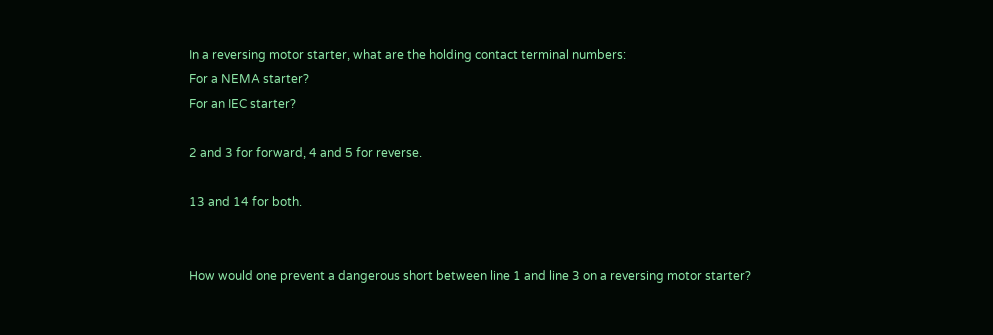In a reversing motor starter, what are the holding contact terminal numbers:
For a NEMA starter?
For an IEC starter?

2 and 3 for forward, 4 and 5 for reverse.

13 and 14 for both.


How would one prevent a dangerous short between line 1 and line 3 on a reversing motor starter?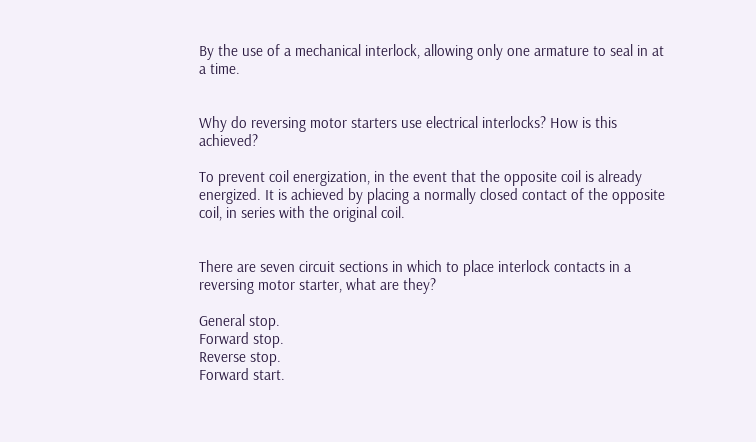By the use of a mechanical interlock, allowing only one armature to seal in at a time.


Why do reversing motor starters use electrical interlocks? How is this achieved?

To prevent coil energization, in the event that the opposite coil is already energized. It is achieved by placing a normally closed contact of the opposite coil, in series with the original coil.


There are seven circuit sections in which to place interlock contacts in a reversing motor starter, what are they?

General stop.
Forward stop.
Reverse stop.
Forward start.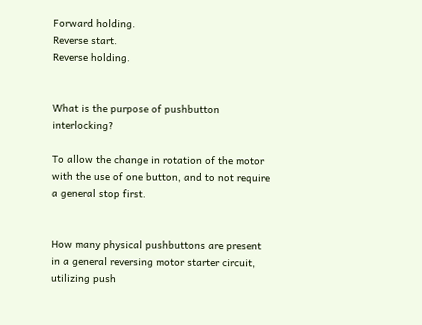Forward holding.
Reverse start.
Reverse holding.


What is the purpose of pushbutton interlocking?

To allow the change in rotation of the motor with the use of one button, and to not require a general stop first.


How many physical pushbuttons are present in a general reversing motor starter circuit, utilizing push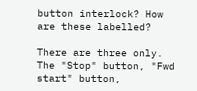button interlock? How are these labelled?

There are three only. The "Stop" button, "Fwd start" button,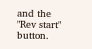and the "Rev start" button.